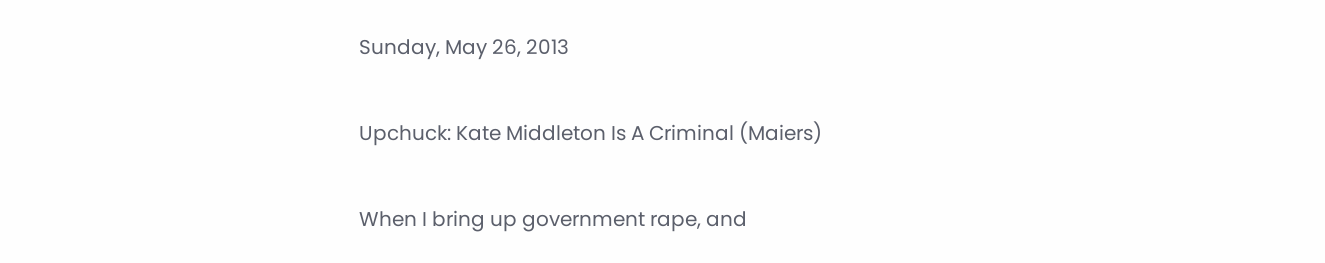Sunday, May 26, 2013

Upchuck: Kate Middleton Is A Criminal (Maiers)

When I bring up government rape, and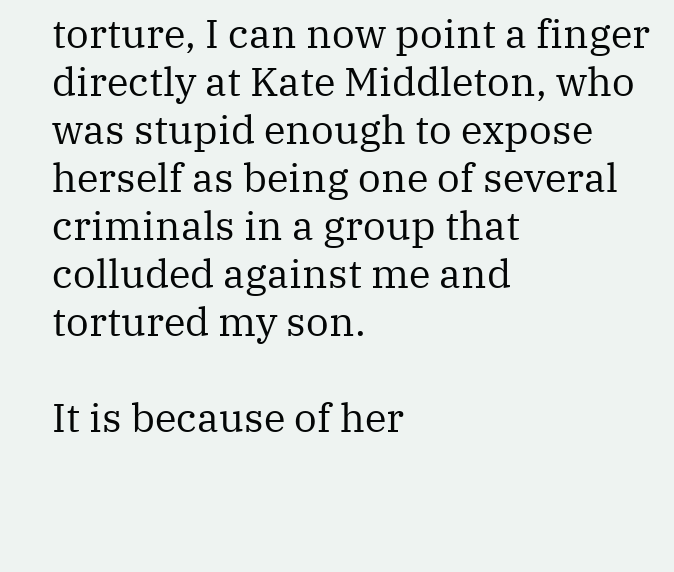torture, I can now point a finger directly at Kate Middleton, who was stupid enough to expose herself as being one of several criminals in a group that colluded against me and tortured my son.

It is because of her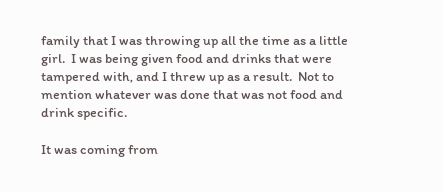family that I was throwing up all the time as a little girl.  I was being given food and drinks that were tampered with, and I threw up as a result.  Not to mention whatever was done that was not food and drink specific.

It was coming from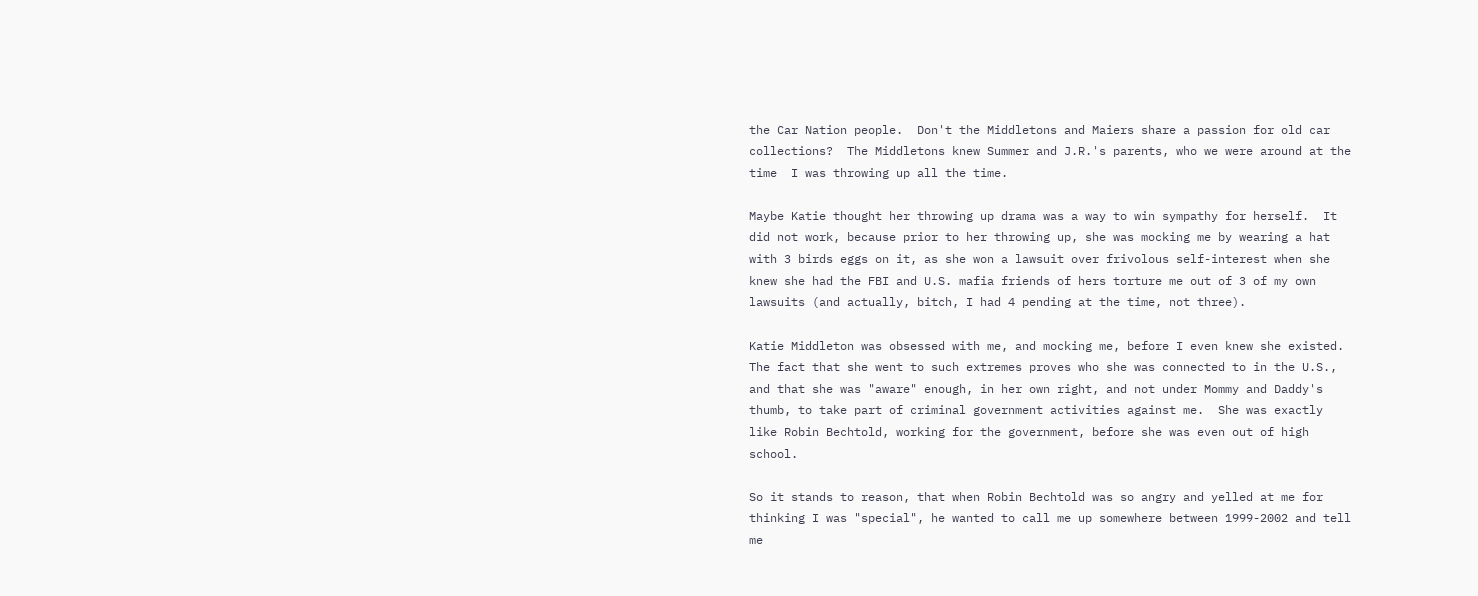the Car Nation people.  Don't the Middletons and Maiers share a passion for old car collections?  The Middletons knew Summer and J.R.'s parents, who we were around at the time  I was throwing up all the time.

Maybe Katie thought her throwing up drama was a way to win sympathy for herself.  It did not work, because prior to her throwing up, she was mocking me by wearing a hat with 3 birds eggs on it, as she won a lawsuit over frivolous self-interest when she knew she had the FBI and U.S. mafia friends of hers torture me out of 3 of my own lawsuits (and actually, bitch, I had 4 pending at the time, not three).

Katie Middleton was obsessed with me, and mocking me, before I even knew she existed.  The fact that she went to such extremes proves who she was connected to in the U.S., and that she was "aware" enough, in her own right, and not under Mommy and Daddy's thumb, to take part of criminal government activities against me.  She was exactly like Robin Bechtold, working for the government, before she was even out of high school.

So it stands to reason, that when Robin Bechtold was so angry and yelled at me for thinking I was "special", he wanted to call me up somewhere between 1999-2002 and tell me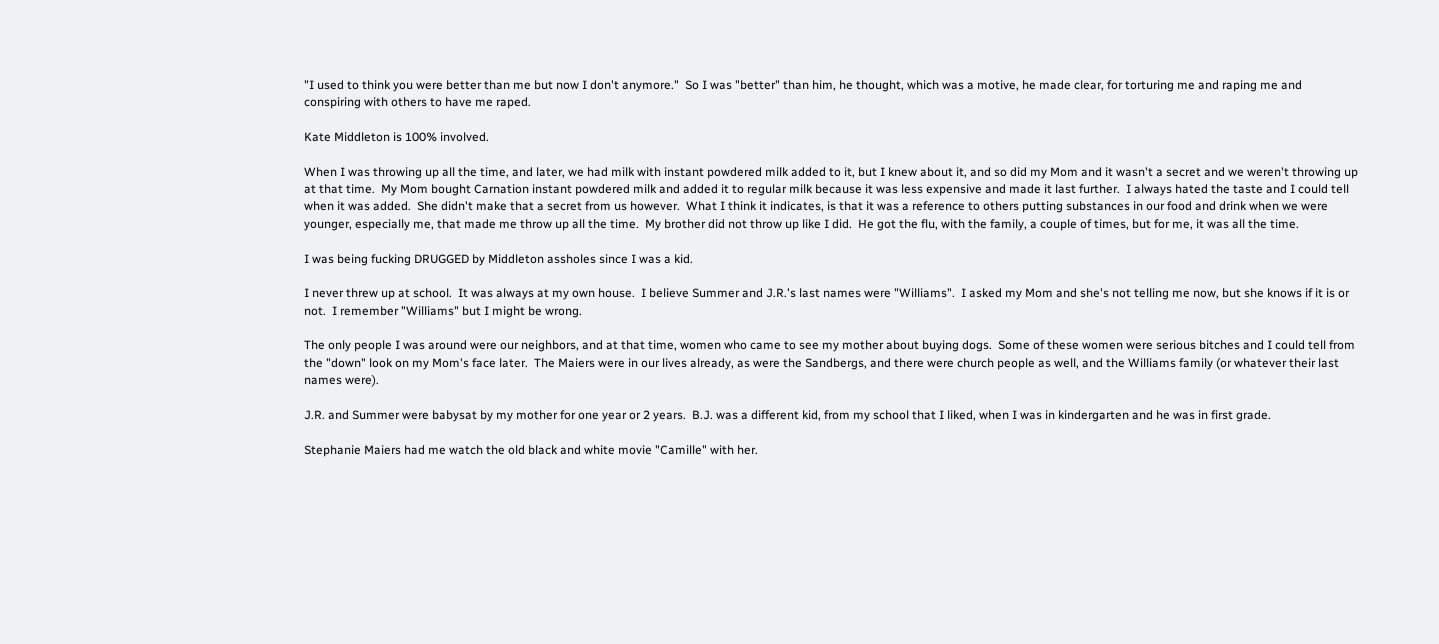"I used to think you were better than me but now I don't anymore."  So I was "better" than him, he thought, which was a motive, he made clear, for torturing me and raping me and conspiring with others to have me raped.

Kate Middleton is 100% involved.

When I was throwing up all the time, and later, we had milk with instant powdered milk added to it, but I knew about it, and so did my Mom and it wasn't a secret and we weren't throwing up at that time.  My Mom bought Carnation instant powdered milk and added it to regular milk because it was less expensive and made it last further.  I always hated the taste and I could tell when it was added.  She didn't make that a secret from us however.  What I think it indicates, is that it was a reference to others putting substances in our food and drink when we were younger, especially me, that made me throw up all the time.  My brother did not throw up like I did.  He got the flu, with the family, a couple of times, but for me, it was all the time.

I was being fucking DRUGGED by Middleton assholes since I was a kid.

I never threw up at school.  It was always at my own house.  I believe Summer and J.R.'s last names were "Williams".  I asked my Mom and she's not telling me now, but she knows if it is or not.  I remember "Williams" but I might be wrong.

The only people I was around were our neighbors, and at that time, women who came to see my mother about buying dogs.  Some of these women were serious bitches and I could tell from the "down" look on my Mom's face later.  The Maiers were in our lives already, as were the Sandbergs, and there were church people as well, and the Williams family (or whatever their last names were).

J.R. and Summer were babysat by my mother for one year or 2 years.  B.J. was a different kid, from my school that I liked, when I was in kindergarten and he was in first grade.

Stephanie Maiers had me watch the old black and white movie "Camille" with her.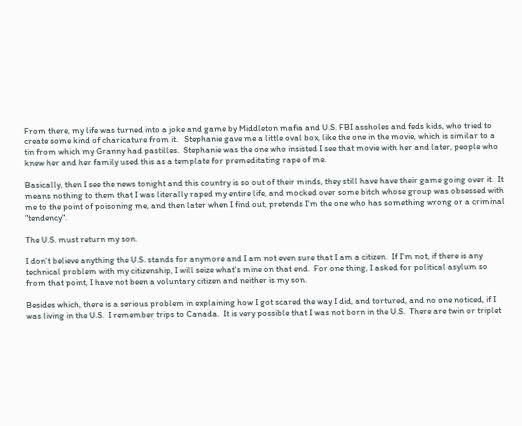From there, my life was turned into a joke and game by Middleton mafia and U.S. FBI assholes and feds kids, who tried to create some kind of charicature from it.   Stephanie gave me a little oval box, like the one in the movie, which is similar to a tin from which my Granny had pastilles.  Stephanie was the one who insisted I see that movie with her and later, people who knew her and her family used this as a template for premeditating rape of me.

Basically, then I see the news tonight and this country is so out of their minds, they still have have their game going over it.  It means nothing to them that I was literally raped my entire life, and mocked over some bitch whose group was obsessed with me to the point of poisoning me, and then later when I find out, pretends I'm the one who has something wrong or a criminal "tendency".

The U.S. must return my son.

I don't believe anything the U.S. stands for anymore and I am not even sure that I am a citizen.  If I'm not, if there is any technical problem with my citizenship, I will seize what's mine on that end.  For one thing, I asked for political asylum so from that point, I have not been a voluntary citizen and neither is my son.

Besides which, there is a serious problem in explaining how I got scared the way I did, and tortured, and no one noticed, if I was living in the U.S.  I remember trips to Canada.  It is very possible that I was not born in the U.S.  There are twin or triplet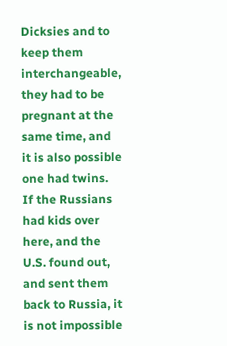Dicksies and to keep them interchangeable, they had to be pregnant at the same time, and it is also possible one had twins.  If the Russians had kids over here, and the U.S. found out, and sent them back to Russia, it is not impossible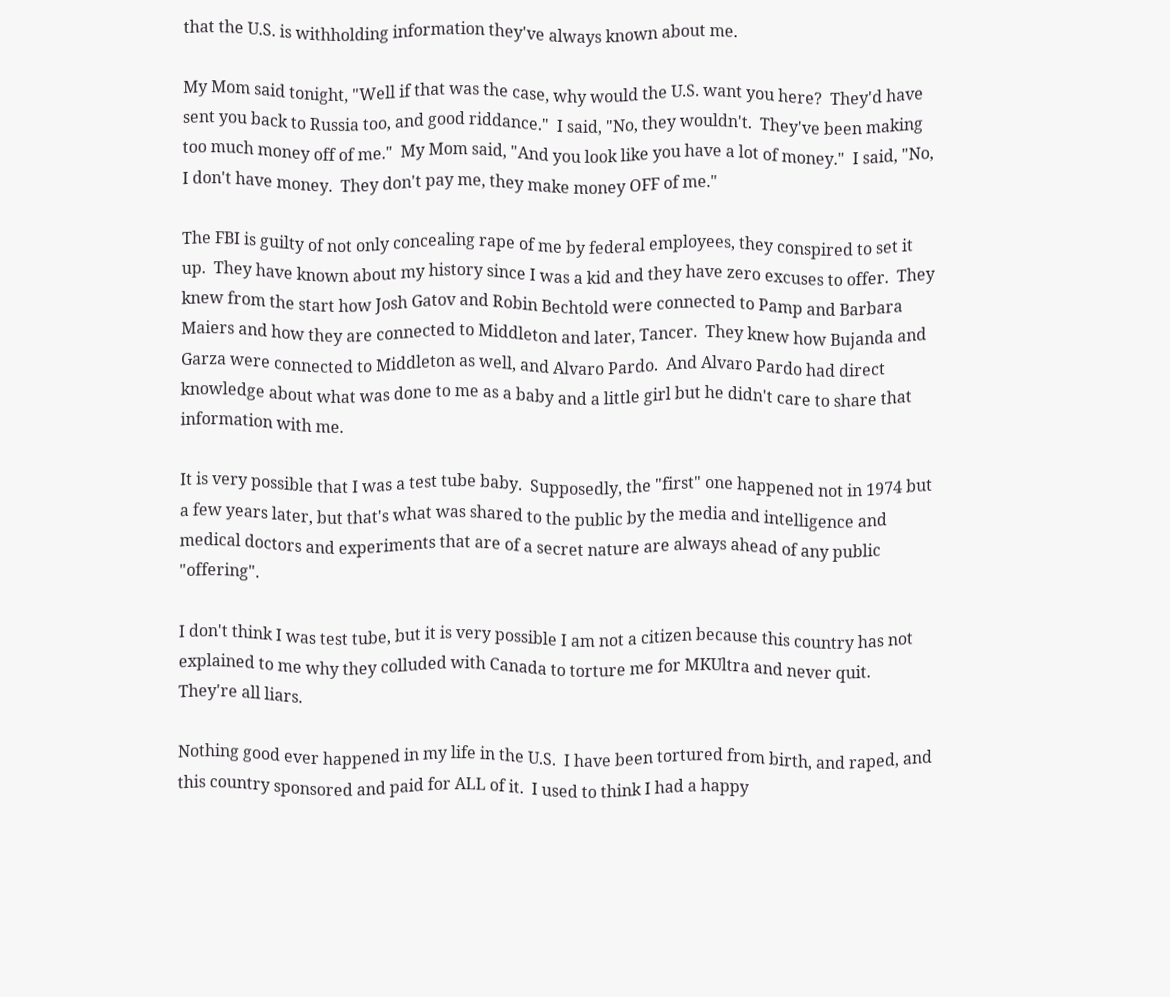that the U.S. is withholding information they've always known about me.

My Mom said tonight, "Well if that was the case, why would the U.S. want you here?  They'd have sent you back to Russia too, and good riddance."  I said, "No, they wouldn't.  They've been making too much money off of me."  My Mom said, "And you look like you have a lot of money."  I said, "No, I don't have money.  They don't pay me, they make money OFF of me."

The FBI is guilty of not only concealing rape of me by federal employees, they conspired to set it up.  They have known about my history since I was a kid and they have zero excuses to offer.  They knew from the start how Josh Gatov and Robin Bechtold were connected to Pamp and Barbara Maiers and how they are connected to Middleton and later, Tancer.  They knew how Bujanda and Garza were connected to Middleton as well, and Alvaro Pardo.  And Alvaro Pardo had direct knowledge about what was done to me as a baby and a little girl but he didn't care to share that information with me.

It is very possible that I was a test tube baby.  Supposedly, the "first" one happened not in 1974 but a few years later, but that's what was shared to the public by the media and intelligence and medical doctors and experiments that are of a secret nature are always ahead of any public "offering".

I don't think I was test tube, but it is very possible I am not a citizen because this country has not explained to me why they colluded with Canada to torture me for MKUltra and never quit.  They're all liars.

Nothing good ever happened in my life in the U.S.  I have been tortured from birth, and raped, and this country sponsored and paid for ALL of it.  I used to think I had a happy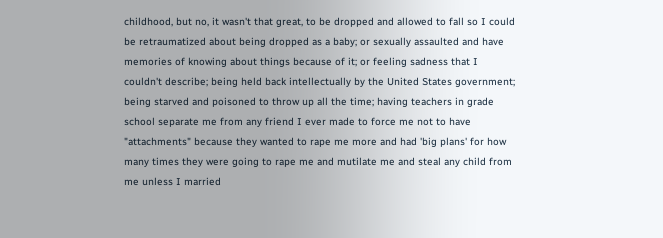childhood, but no, it wasn't that great, to be dropped and allowed to fall so I could be retraumatized about being dropped as a baby; or sexually assaulted and have memories of knowing about things because of it; or feeling sadness that I couldn't describe; being held back intellectually by the United States government; being starved and poisoned to throw up all the time; having teachers in grade school separate me from any friend I ever made to force me not to have "attachments" because they wanted to rape me more and had 'big plans' for how many times they were going to rape me and mutilate me and steal any child from me unless I married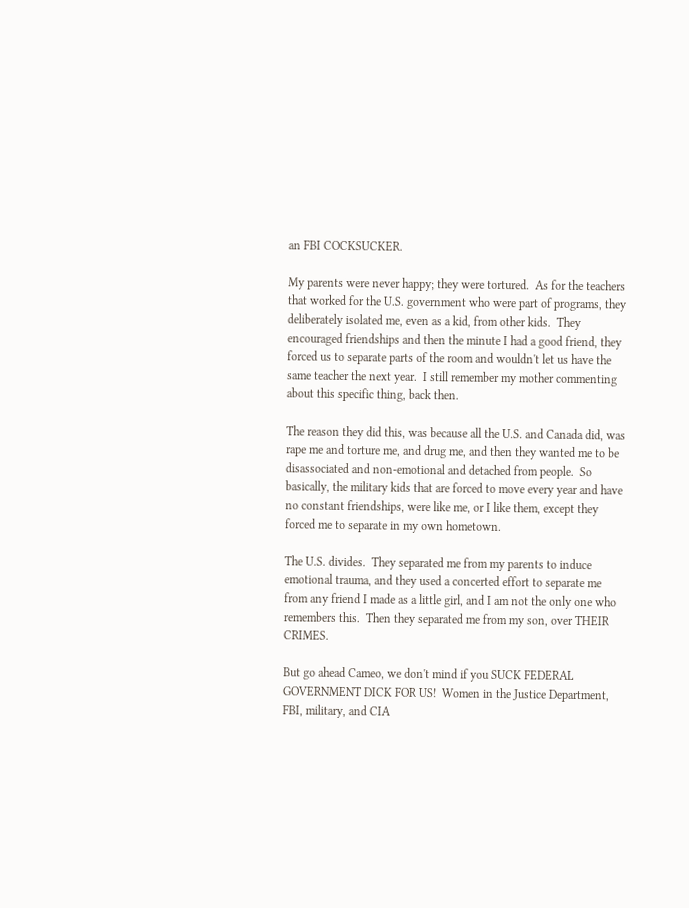an FBI COCKSUCKER.

My parents were never happy; they were tortured.  As for the teachers that worked for the U.S. government who were part of programs, they deliberately isolated me, even as a kid, from other kids.  They encouraged friendships and then the minute I had a good friend, they forced us to separate parts of the room and wouldn't let us have the same teacher the next year.  I still remember my mother commenting about this specific thing, back then.

The reason they did this, was because all the U.S. and Canada did, was rape me and torture me, and drug me, and then they wanted me to be disassociated and non-emotional and detached from people.  So basically, the military kids that are forced to move every year and have no constant friendships, were like me, or I like them, except they forced me to separate in my own hometown.

The U.S. divides.  They separated me from my parents to induce emotional trauma, and they used a concerted effort to separate me from any friend I made as a little girl, and I am not the only one who remembers this.  Then they separated me from my son, over THEIR CRIMES.

But go ahead Cameo, we don't mind if you SUCK FEDERAL GOVERNMENT DICK FOR US!  Women in the Justice Department, FBI, military, and CIA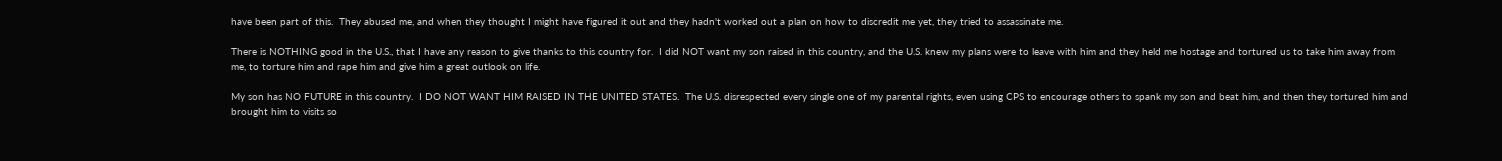have been part of this.  They abused me, and when they thought I might have figured it out and they hadn't worked out a plan on how to discredit me yet, they tried to assassinate me.

There is NOTHING good in the U.S., that I have any reason to give thanks to this country for.  I did NOT want my son raised in this country, and the U.S. knew my plans were to leave with him and they held me hostage and tortured us to take him away from me, to torture him and rape him and give him a great outlook on life.

My son has NO FUTURE in this country.  I DO NOT WANT HIM RAISED IN THE UNITED STATES.  The U.S. disrespected every single one of my parental rights, even using CPS to encourage others to spank my son and beat him, and then they tortured him and brought him to visits so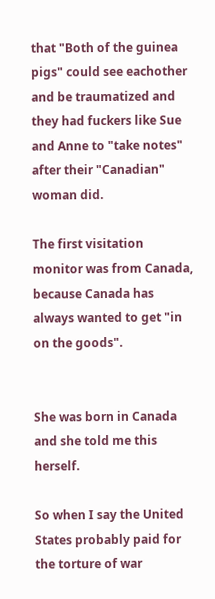that "Both of the guinea pigs" could see eachother and be traumatized and they had fuckers like Sue and Anne to "take notes" after their "Canadian" woman did.

The first visitation monitor was from Canada, because Canada has always wanted to get "in on the goods".


She was born in Canada and she told me this herself.

So when I say the United States probably paid for the torture of war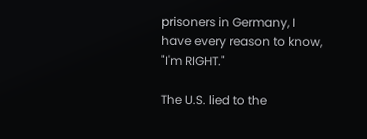prisoners in Germany, I have every reason to know, "I'm RIGHT."

The U.S. lied to the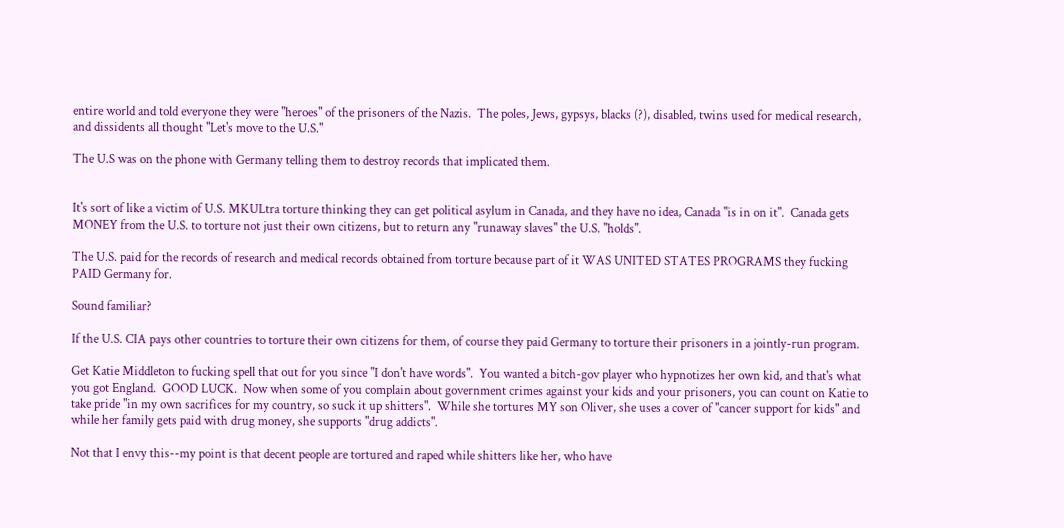entire world and told everyone they were "heroes" of the prisoners of the Nazis.  The poles, Jews, gypsys, blacks (?), disabled, twins used for medical research, and dissidents all thought "Let's move to the U.S."

The U.S was on the phone with Germany telling them to destroy records that implicated them.


It's sort of like a victim of U.S. MKULtra torture thinking they can get political asylum in Canada, and they have no idea, Canada "is in on it".  Canada gets MONEY from the U.S. to torture not just their own citizens, but to return any "runaway slaves" the U.S. "holds".

The U.S. paid for the records of research and medical records obtained from torture because part of it WAS UNITED STATES PROGRAMS they fucking PAID Germany for.

Sound familiar?

If the U.S. CIA pays other countries to torture their own citizens for them, of course they paid Germany to torture their prisoners in a jointly-run program.

Get Katie Middleton to fucking spell that out for you since "I don't have words".  You wanted a bitch-gov player who hypnotizes her own kid, and that's what you got England.  GOOD LUCK.  Now when some of you complain about government crimes against your kids and your prisoners, you can count on Katie to take pride "in my own sacrifices for my country, so suck it up shitters".  While she tortures MY son Oliver, she uses a cover of "cancer support for kids" and while her family gets paid with drug money, she supports "drug addicts".

Not that I envy this--my point is that decent people are tortured and raped while shitters like her, who have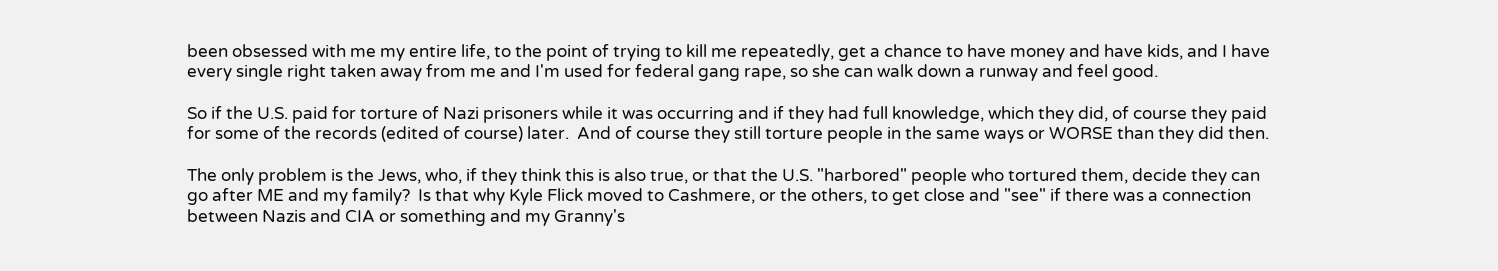been obsessed with me my entire life, to the point of trying to kill me repeatedly, get a chance to have money and have kids, and I have every single right taken away from me and I'm used for federal gang rape, so she can walk down a runway and feel good.

So if the U.S. paid for torture of Nazi prisoners while it was occurring and if they had full knowledge, which they did, of course they paid for some of the records (edited of course) later.  And of course they still torture people in the same ways or WORSE than they did then.

The only problem is the Jews, who, if they think this is also true, or that the U.S. "harbored" people who tortured them, decide they can go after ME and my family?  Is that why Kyle Flick moved to Cashmere, or the others, to get close and "see" if there was a connection between Nazis and CIA or something and my Granny's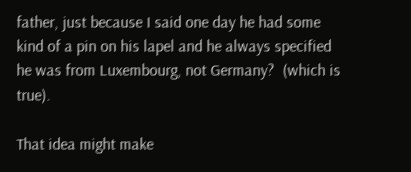father, just because I said one day he had some kind of a pin on his lapel and he always specified he was from Luxembourg, not Germany?  (which is true).

That idea might make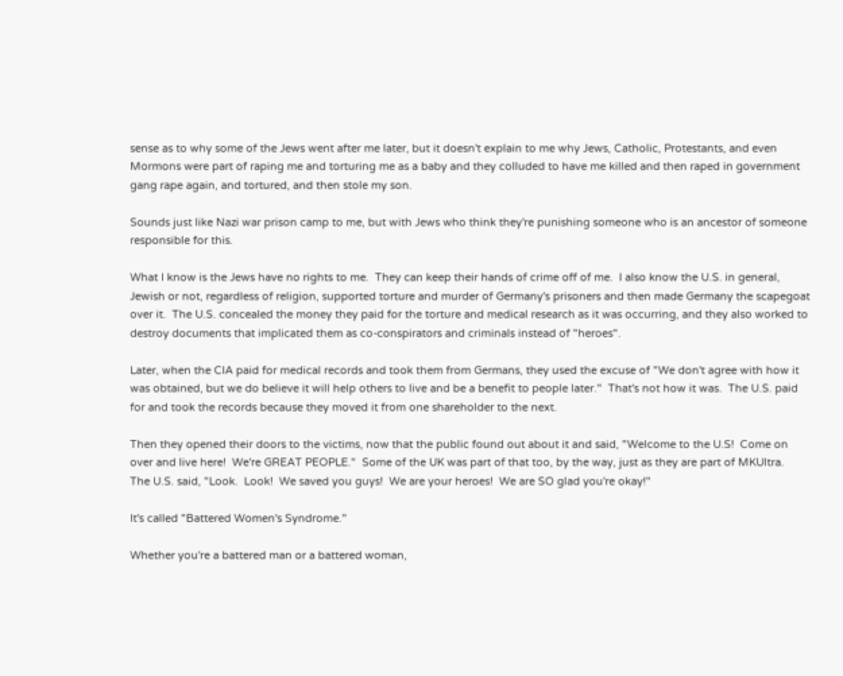sense as to why some of the Jews went after me later, but it doesn't explain to me why Jews, Catholic, Protestants, and even Mormons were part of raping me and torturing me as a baby and they colluded to have me killed and then raped in government gang rape again, and tortured, and then stole my son.

Sounds just like Nazi war prison camp to me, but with Jews who think they're punishing someone who is an ancestor of someone responsible for this.

What I know is the Jews have no rights to me.  They can keep their hands of crime off of me.  I also know the U.S. in general, Jewish or not, regardless of religion, supported torture and murder of Germany's prisoners and then made Germany the scapegoat over it.  The U.S. concealed the money they paid for the torture and medical research as it was occurring, and they also worked to destroy documents that implicated them as co-conspirators and criminals instead of "heroes".

Later, when the CIA paid for medical records and took them from Germans, they used the excuse of "We don't agree with how it was obtained, but we do believe it will help others to live and be a benefit to people later."  That's not how it was.  The U.S. paid for and took the records because they moved it from one shareholder to the next.

Then they opened their doors to the victims, now that the public found out about it and said, "Welcome to the U.S!  Come on over and live here!  We're GREAT PEOPLE."  Some of the UK was part of that too, by the way, just as they are part of MKUltra.
The U.S. said, "Look.  Look!  We saved you guys!  We are your heroes!  We are SO glad you're okay!"

It's called "Battered Women's Syndrome."

Whether you're a battered man or a battered woman,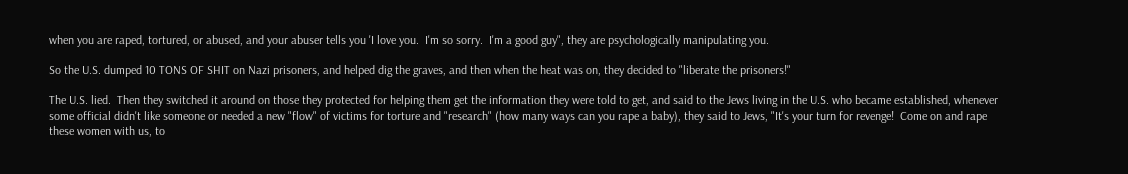when you are raped, tortured, or abused, and your abuser tells you 'I love you.  I'm so sorry.  I'm a good guy", they are psychologically manipulating you.

So the U.S. dumped 10 TONS OF SHIT on Nazi prisoners, and helped dig the graves, and then when the heat was on, they decided to "liberate the prisoners!"

The U.S. lied.  Then they switched it around on those they protected for helping them get the information they were told to get, and said to the Jews living in the U.S. who became established, whenever some official didn't like someone or needed a new "flow" of victims for torture and "research" (how many ways can you rape a baby), they said to Jews, "It's your turn for revenge!  Come on and rape these women with us, to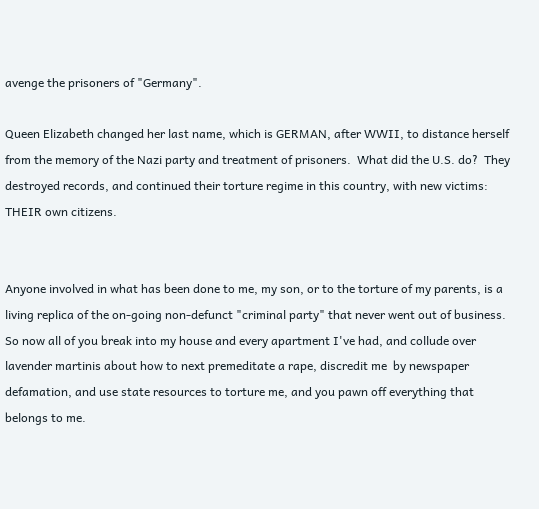avenge the prisoners of "Germany".

Queen Elizabeth changed her last name, which is GERMAN, after WWII, to distance herself from the memory of the Nazi party and treatment of prisoners.  What did the U.S. do?  They destroyed records, and continued their torture regime in this country, with new victims:  THEIR own citizens.


Anyone involved in what has been done to me, my son, or to the torture of my parents, is a living replica of the on-going non-defunct "criminal party" that never went out of business.  So now all of you break into my house and every apartment I've had, and collude over lavender martinis about how to next premeditate a rape, discredit me  by newspaper defamation, and use state resources to torture me, and you pawn off everything that belongs to me.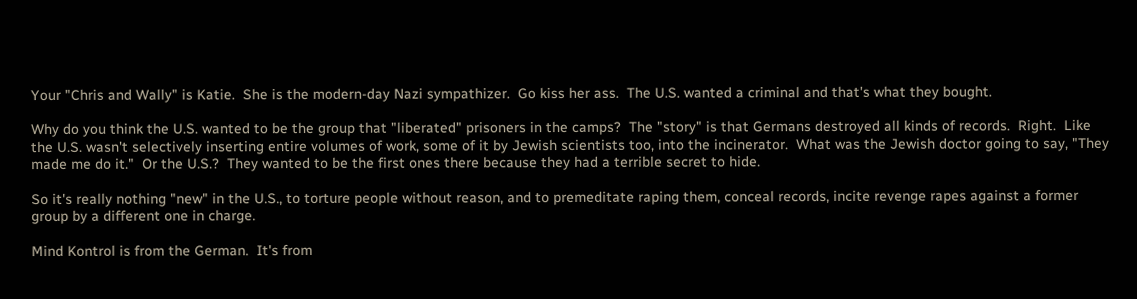Your "Chris and Wally" is Katie.  She is the modern-day Nazi sympathizer.  Go kiss her ass.  The U.S. wanted a criminal and that's what they bought.

Why do you think the U.S. wanted to be the group that "liberated" prisoners in the camps?  The "story" is that Germans destroyed all kinds of records.  Right.  Like the U.S. wasn't selectively inserting entire volumes of work, some of it by Jewish scientists too, into the incinerator.  What was the Jewish doctor going to say, "They made me do it."  Or the U.S.?  They wanted to be the first ones there because they had a terrible secret to hide.

So it's really nothing "new" in the U.S., to torture people without reason, and to premeditate raping them, conceal records, incite revenge rapes against a former group by a different one in charge.

Mind Kontrol is from the German.  It's from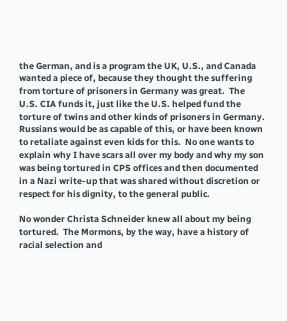the German, and is a program the UK, U.S., and Canada wanted a piece of, because they thought the suffering from torture of prisoners in Germany was great.  The U.S. CIA funds it, just like the U.S. helped fund the torture of twins and other kinds of prisoners in Germany.  Russians would be as capable of this, or have been known to retaliate against even kids for this.  No one wants to explain why I have scars all over my body and why my son was being tortured in CPS offices and then documented in a Nazi write-up that was shared without discretion or respect for his dignity, to the general public.

No wonder Christa Schneider knew all about my being tortured.  The Mormons, by the way, have a history of racial selection and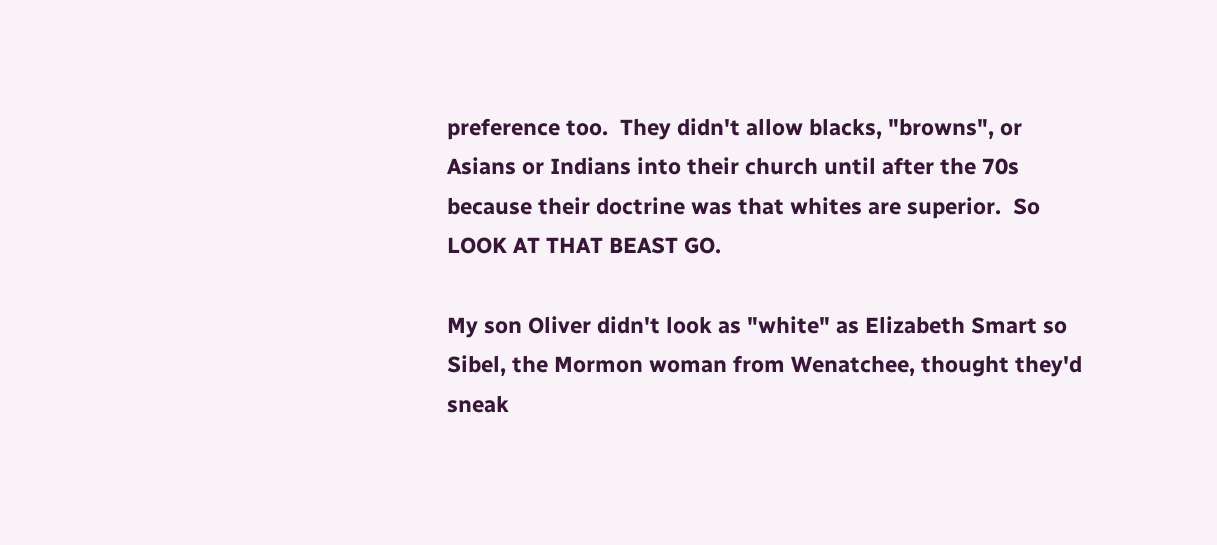preference too.  They didn't allow blacks, "browns", or Asians or Indians into their church until after the 70s because their doctrine was that whites are superior.  So LOOK AT THAT BEAST GO.

My son Oliver didn't look as "white" as Elizabeth Smart so Sibel, the Mormon woman from Wenatchee, thought they'd sneak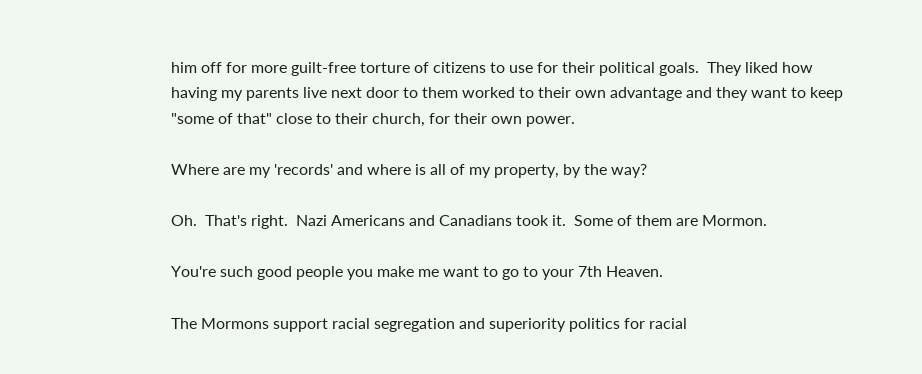him off for more guilt-free torture of citizens to use for their political goals.  They liked how having my parents live next door to them worked to their own advantage and they want to keep "some of that" close to their church, for their own power.

Where are my 'records' and where is all of my property, by the way?

Oh.  That's right.  Nazi Americans and Canadians took it.  Some of them are Mormon.

You're such good people you make me want to go to your 7th Heaven.

The Mormons support racial segregation and superiority politics for racial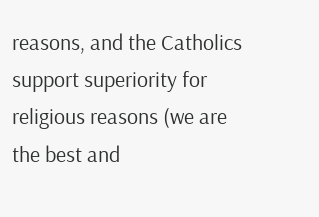reasons, and the Catholics support superiority for religious reasons (we are the best and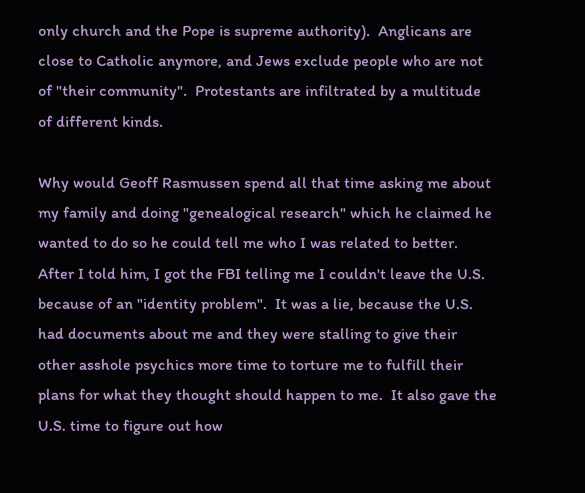only church and the Pope is supreme authority).  Anglicans are close to Catholic anymore, and Jews exclude people who are not of "their community".  Protestants are infiltrated by a multitude of different kinds.

Why would Geoff Rasmussen spend all that time asking me about my family and doing "genealogical research" which he claimed he wanted to do so he could tell me who I was related to better.  After I told him, I got the FBI telling me I couldn't leave the U.S. because of an "identity problem".  It was a lie, because the U.S. had documents about me and they were stalling to give their other asshole psychics more time to torture me to fulfill their plans for what they thought should happen to me.  It also gave the U.S. time to figure out how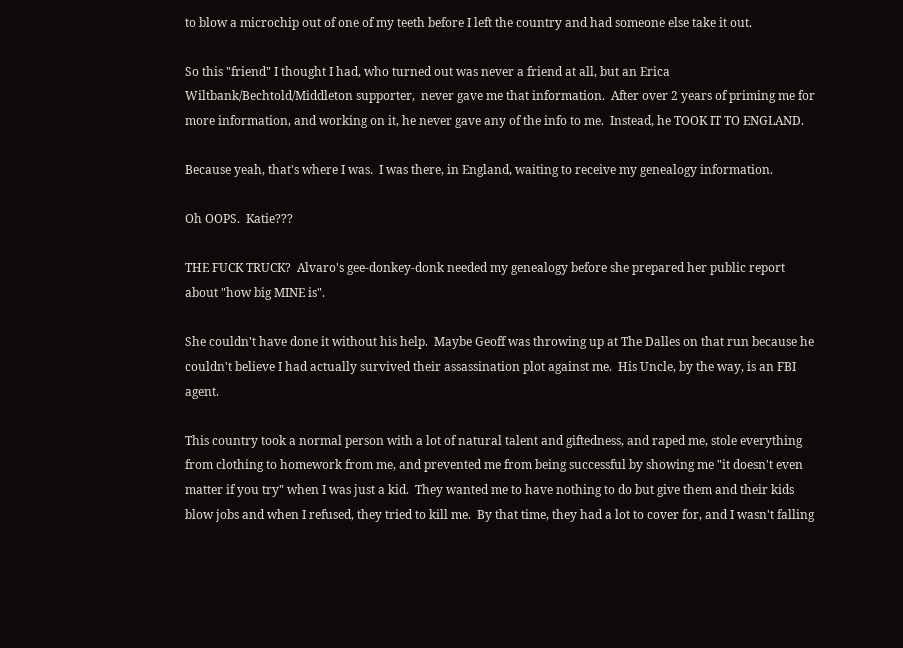to blow a microchip out of one of my teeth before I left the country and had someone else take it out.

So this "friend" I thought I had, who turned out was never a friend at all, but an Erica Wiltbank/Bechtold/Middleton supporter,  never gave me that information.  After over 2 years of priming me for more information, and working on it, he never gave any of the info to me.  Instead, he TOOK IT TO ENGLAND.

Because yeah, that's where I was.  I was there, in England, waiting to receive my genealogy information.

Oh OOPS.  Katie???

THE FUCK TRUCK?  Alvaro's gee-donkey-donk needed my genealogy before she prepared her public report about "how big MINE is".

She couldn't have done it without his help.  Maybe Geoff was throwing up at The Dalles on that run because he couldn't believe I had actually survived their assassination plot against me.  His Uncle, by the way, is an FBI agent.

This country took a normal person with a lot of natural talent and giftedness, and raped me, stole everything from clothing to homework from me, and prevented me from being successful by showing me "it doesn't even matter if you try" when I was just a kid.  They wanted me to have nothing to do but give them and their kids blow jobs and when I refused, they tried to kill me.  By that time, they had a lot to cover for, and I wasn't falling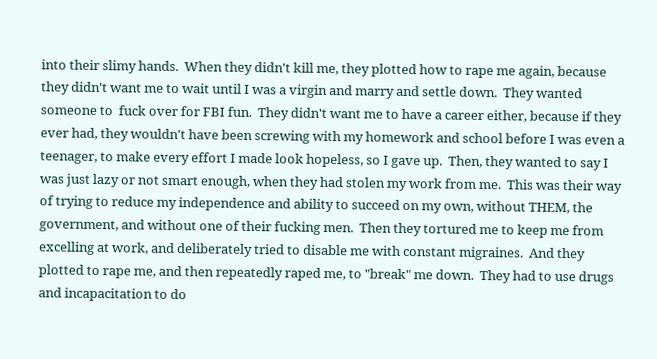into their slimy hands.  When they didn't kill me, they plotted how to rape me again, because they didn't want me to wait until I was a virgin and marry and settle down.  They wanted someone to  fuck over for FBI fun.  They didn't want me to have a career either, because if they ever had, they wouldn't have been screwing with my homework and school before I was even a teenager, to make every effort I made look hopeless, so I gave up.  Then, they wanted to say I was just lazy or not smart enough, when they had stolen my work from me.  This was their way of trying to reduce my independence and ability to succeed on my own, without THEM, the government, and without one of their fucking men.  Then they tortured me to keep me from excelling at work, and deliberately tried to disable me with constant migraines.  And they plotted to rape me, and then repeatedly raped me, to "break" me down.  They had to use drugs and incapacitation to do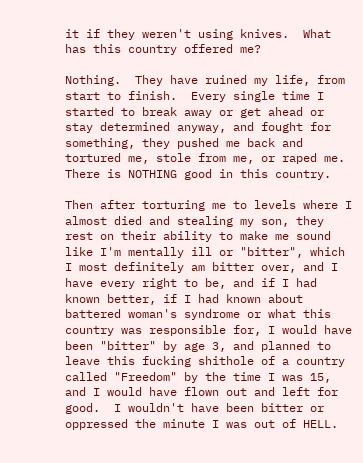it if they weren't using knives.  What has this country offered me?

Nothing.  They have ruined my life, from start to finish.  Every single time I started to break away or get ahead or stay determined anyway, and fought for something, they pushed me back and tortured me, stole from me, or raped me.  There is NOTHING good in this country.

Then after torturing me to levels where I almost died and stealing my son, they rest on their ability to make me sound like I'm mentally ill or "bitter", which I most definitely am bitter over, and I have every right to be, and if I had known better, if I had known about battered woman's syndrome or what this country was responsible for, I would have been "bitter" by age 3, and planned to leave this fucking shithole of a country called "Freedom" by the time I was 15, and I would have flown out and left for good.  I wouldn't have been bitter or oppressed the minute I was out of HELL.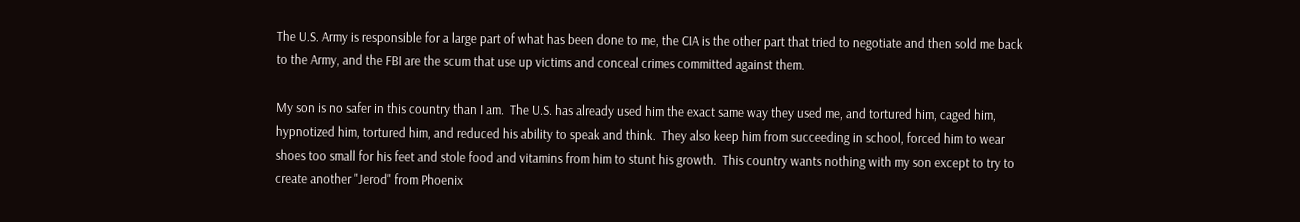The U.S. Army is responsible for a large part of what has been done to me, the CIA is the other part that tried to negotiate and then sold me back to the Army, and the FBI are the scum that use up victims and conceal crimes committed against them.

My son is no safer in this country than I am.  The U.S. has already used him the exact same way they used me, and tortured him, caged him, hypnotized him, tortured him, and reduced his ability to speak and think.  They also keep him from succeeding in school, forced him to wear shoes too small for his feet and stole food and vitamins from him to stunt his growth.  This country wants nothing with my son except to try to create another "Jerod" from Phoenix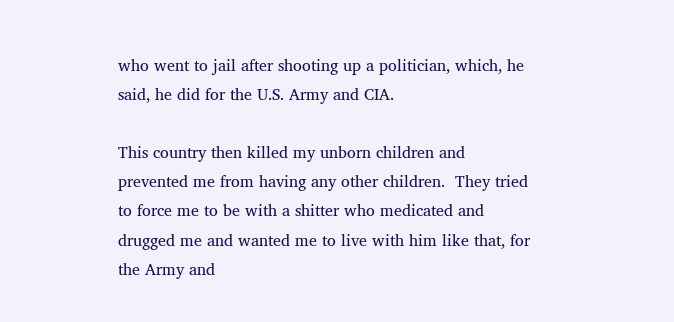who went to jail after shooting up a politician, which, he said, he did for the U.S. Army and CIA.

This country then killed my unborn children and prevented me from having any other children.  They tried to force me to be with a shitter who medicated and drugged me and wanted me to live with him like that, for the Army and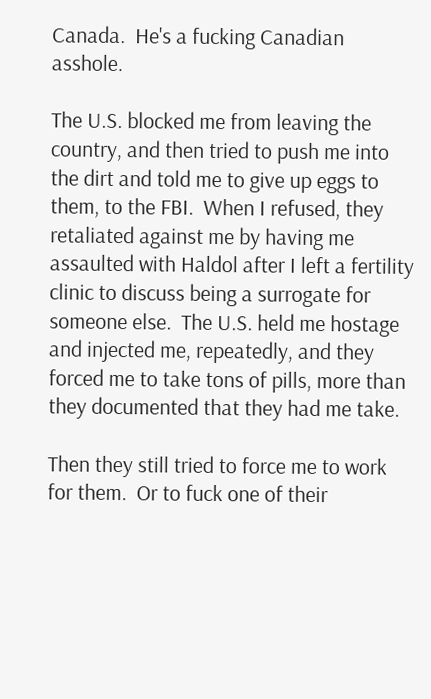Canada.  He's a fucking Canadian asshole.

The U.S. blocked me from leaving the country, and then tried to push me into the dirt and told me to give up eggs to them, to the FBI.  When I refused, they retaliated against me by having me assaulted with Haldol after I left a fertility clinic to discuss being a surrogate for someone else.  The U.S. held me hostage and injected me, repeatedly, and they forced me to take tons of pills, more than they documented that they had me take.

Then they still tried to force me to work for them.  Or to fuck one of their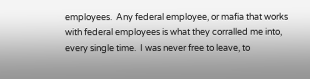employees.  Any federal employee, or mafia that works with federal employees is what they corralled me into, every single time.  I was never free to leave, to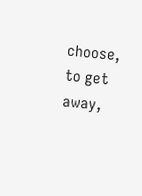choose, to get away,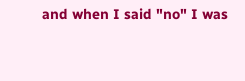and when I said "no" I was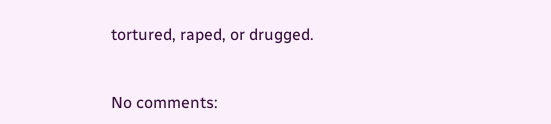tortured, raped, or drugged.


No comments: